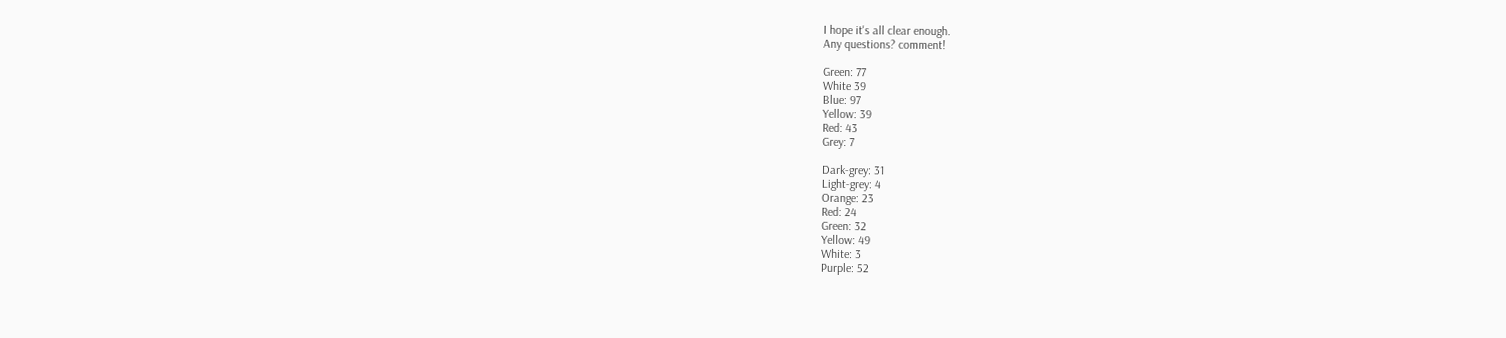I hope it's all clear enough.
Any questions? comment!

Green: 77
White 39
Blue: 97
Yellow: 39
Red: 43
Grey: 7

Dark-grey: 31
Light-grey: 4
Orange: 23
Red: 24
Green: 32
Yellow: 49
White: 3
Purple: 52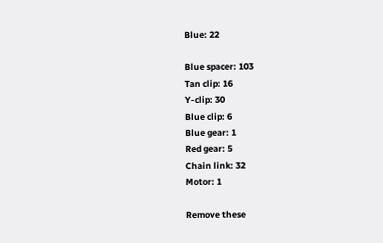Blue: 22

Blue spacer: 103
Tan clip: 16
Y-clip: 30
Blue clip: 6
Blue gear: 1
Red gear: 5
Chain link: 32
Motor: 1

Remove these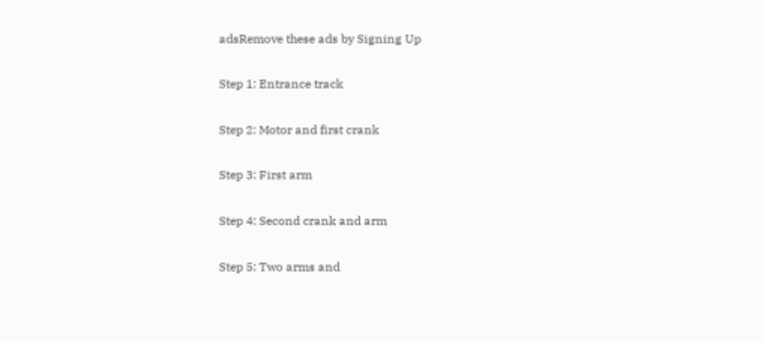adsRemove these ads by Signing Up

Step 1: Entrance track

Step 2: Motor and first crank

Step 3: First arm

Step 4: Second crank and arm

Step 5: Two arms and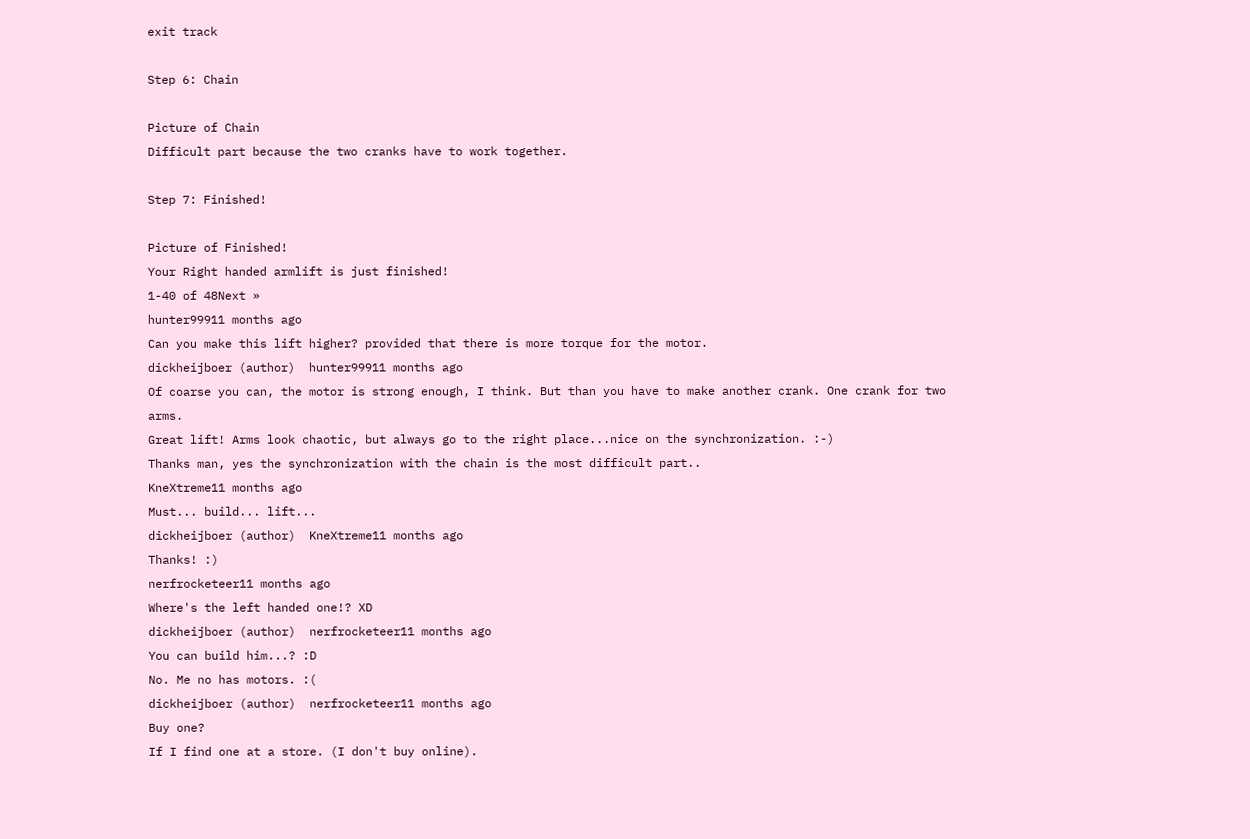exit track

Step 6: Chain

Picture of Chain
Difficult part because the two cranks have to work together.

Step 7: Finished!

Picture of Finished!
Your Right handed armlift is just finished!
1-40 of 48Next »
hunter99911 months ago
Can you make this lift higher? provided that there is more torque for the motor.
dickheijboer (author)  hunter99911 months ago
Of coarse you can, the motor is strong enough, I think. But than you have to make another crank. One crank for two arms.
Great lift! Arms look chaotic, but always go to the right place...nice on the synchronization. :-)
Thanks man, yes the synchronization with the chain is the most difficult part..
KneXtreme11 months ago
Must... build... lift...
dickheijboer (author)  KneXtreme11 months ago
Thanks! :)
nerfrocketeer11 months ago
Where's the left handed one!? XD
dickheijboer (author)  nerfrocketeer11 months ago
You can build him...? :D
No. Me no has motors. :(
dickheijboer (author)  nerfrocketeer11 months ago
Buy one?
If I find one at a store. (I don't buy online).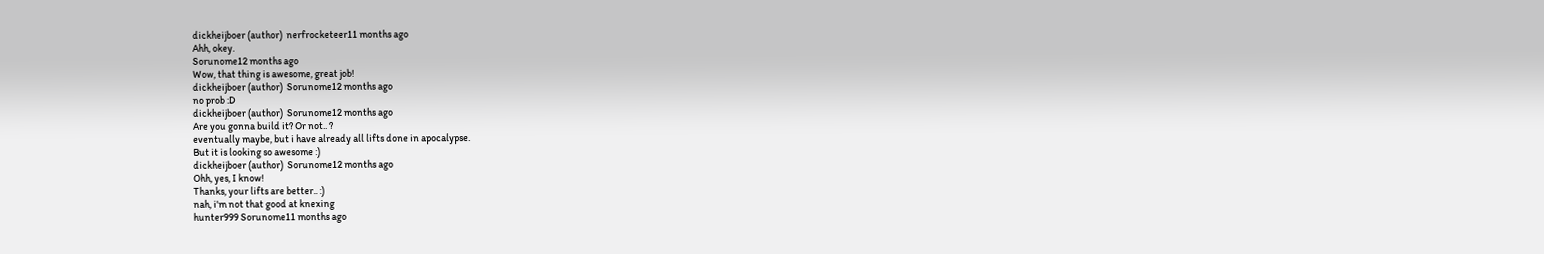dickheijboer (author)  nerfrocketeer11 months ago
Ahh, okey.
Sorunome12 months ago
Wow, that thing is awesome, great job!
dickheijboer (author)  Sorunome12 months ago
no prob :D
dickheijboer (author)  Sorunome12 months ago
Are you gonna build it? Or not.. ?
eventually maybe, but i have already all lifts done in apocalypse.
But it is looking so awesome :)
dickheijboer (author)  Sorunome12 months ago
Ohh, yes, I know!
Thanks, your lifts are better.. :)
nah, i'm not that good at knexing
hunter999 Sorunome11 months ago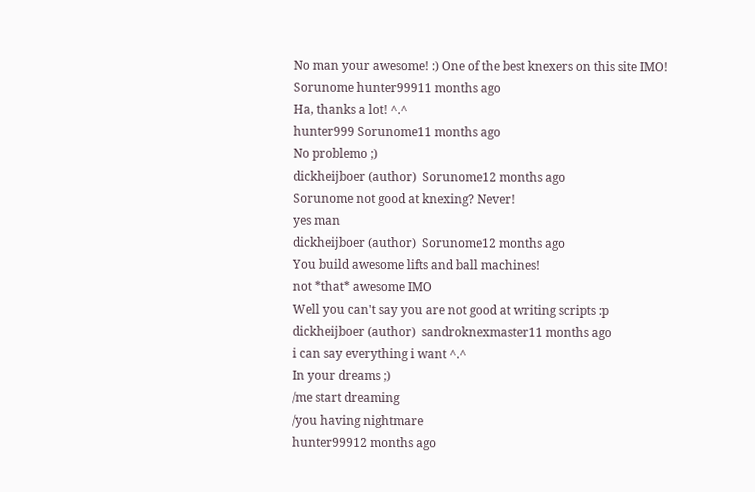No man your awesome! :) One of the best knexers on this site IMO!
Sorunome hunter99911 months ago
Ha, thanks a lot! ^.^
hunter999 Sorunome11 months ago
No problemo ;)
dickheijboer (author)  Sorunome12 months ago
Sorunome not good at knexing? Never!
yes man
dickheijboer (author)  Sorunome12 months ago
You build awesome lifts and ball machines!
not *that* awesome IMO
Well you can't say you are not good at writing scripts :p
dickheijboer (author)  sandroknexmaster11 months ago
i can say everything i want ^.^
In your dreams ;)
/me start dreaming
/you having nightmare
hunter99912 months ago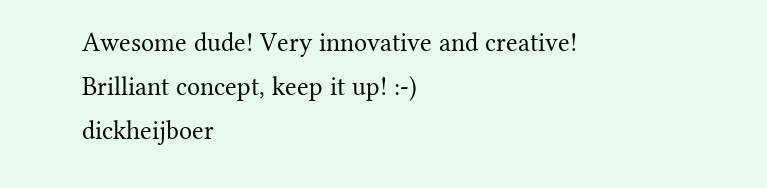Awesome dude! Very innovative and creative! Brilliant concept, keep it up! :-)
dickheijboer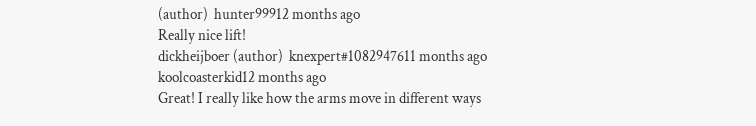(author)  hunter99912 months ago
Really nice lift!
dickheijboer (author)  knexpert#1082947611 months ago
koolcoasterkid12 months ago
Great! I really like how the arms move in different ways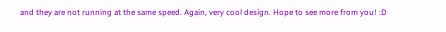and they are not running at the same speed. Again, very cool design. Hope to see more from you! :D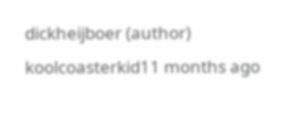dickheijboer (author)  koolcoasterkid11 months ago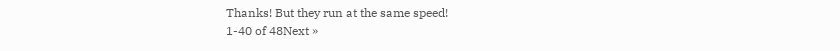Thanks! But they run at the same speed!
1-40 of 48Next »